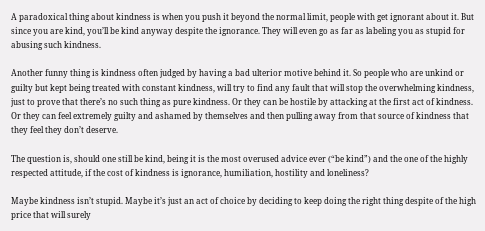A paradoxical thing about kindness is when you push it beyond the normal limit, people with get ignorant about it. But since you are kind, you’ll be kind anyway despite the ignorance. They will even go as far as labeling you as stupid for abusing such kindness.

Another funny thing is kindness often judged by having a bad ulterior motive behind it. So people who are unkind or guilty but kept being treated with constant kindness, will try to find any fault that will stop the overwhelming kindness, just to prove that there’s no such thing as pure kindness. Or they can be hostile by attacking at the first act of kindness. Or they can feel extremely guilty and ashamed by themselves and then pulling away from that source of kindness that they feel they don’t deserve.

The question is, should one still be kind, being it is the most overused advice ever (“be kind”) and the one of the highly respected attitude, if the cost of kindness is ignorance, humiliation, hostility and loneliness?

Maybe kindness isn’t stupid. Maybe it’s just an act of choice by deciding to keep doing the right thing despite of the high price that will surely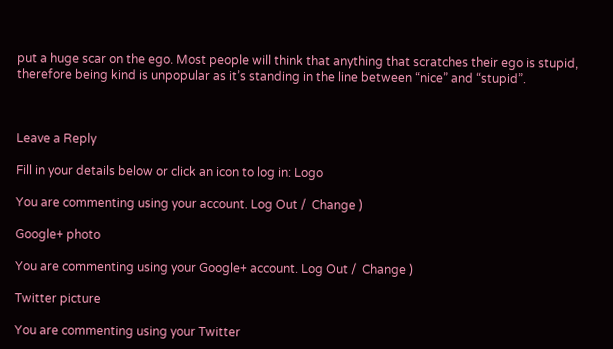put a huge scar on the ego. Most people will think that anything that scratches their ego is stupid, therefore being kind is unpopular as it’s standing in the line between “nice” and “stupid”.



Leave a Reply

Fill in your details below or click an icon to log in: Logo

You are commenting using your account. Log Out /  Change )

Google+ photo

You are commenting using your Google+ account. Log Out /  Change )

Twitter picture

You are commenting using your Twitter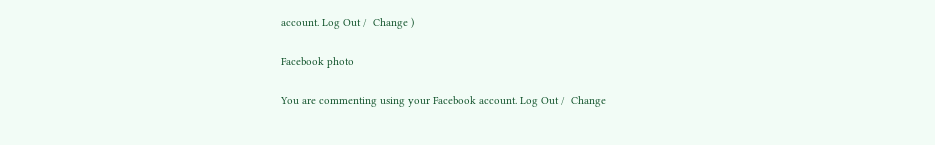account. Log Out /  Change )

Facebook photo

You are commenting using your Facebook account. Log Out /  Change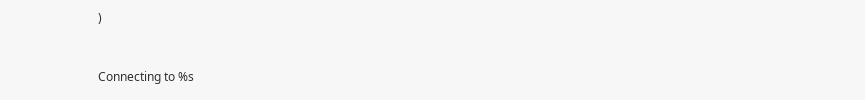)


Connecting to %s